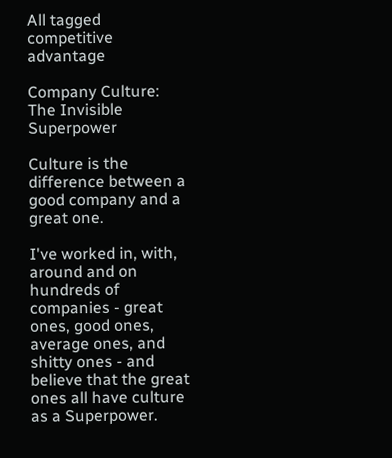All tagged competitive advantage

Company Culture: The Invisible Superpower

Culture is the difference between a good company and a great one.

I've worked in, with, around and on hundreds of companies - great ones, good ones, average ones, and shitty ones - and believe that the great ones all have culture as a Superpower.